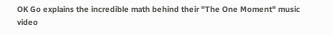OK Go explains the incredible math behind their "The One Moment" music video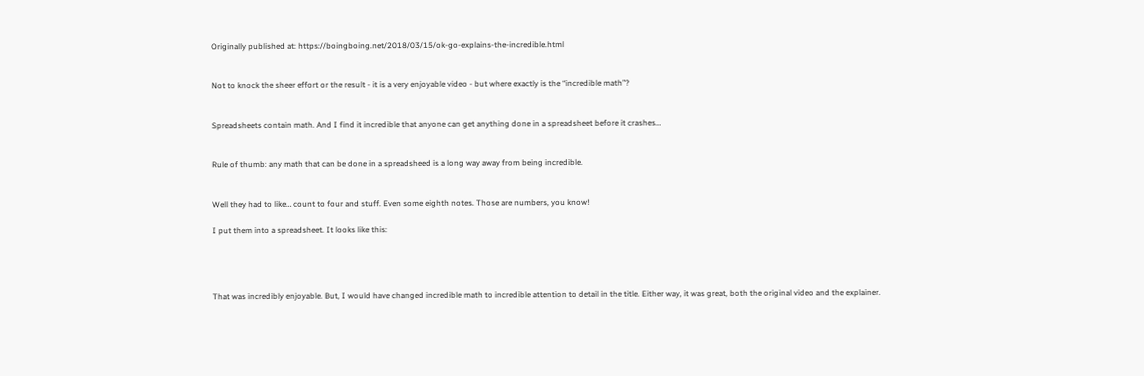Originally published at: https://boingboing.net/2018/03/15/ok-go-explains-the-incredible.html


Not to knock the sheer effort or the result - it is a very enjoyable video - but where exactly is the “incredible math”?


Spreadsheets contain math. And I find it incredible that anyone can get anything done in a spreadsheet before it crashes…


Rule of thumb: any math that can be done in a spreadsheed is a long way away from being incredible.


Well they had to like… count to four and stuff. Even some eighth notes. Those are numbers, you know!

I put them into a spreadsheet. It looks like this:




That was incredibly enjoyable. But, I would have changed incredible math to incredible attention to detail in the title. Either way, it was great, both the original video and the explainer.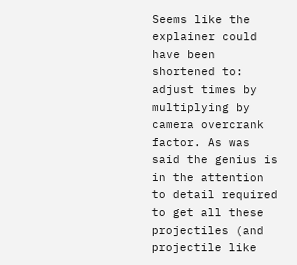Seems like the explainer could have been shortened to: adjust times by multiplying by camera overcrank factor. As was said the genius is in the attention to detail required to get all these projectiles (and projectile like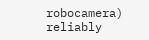robocamera) reliably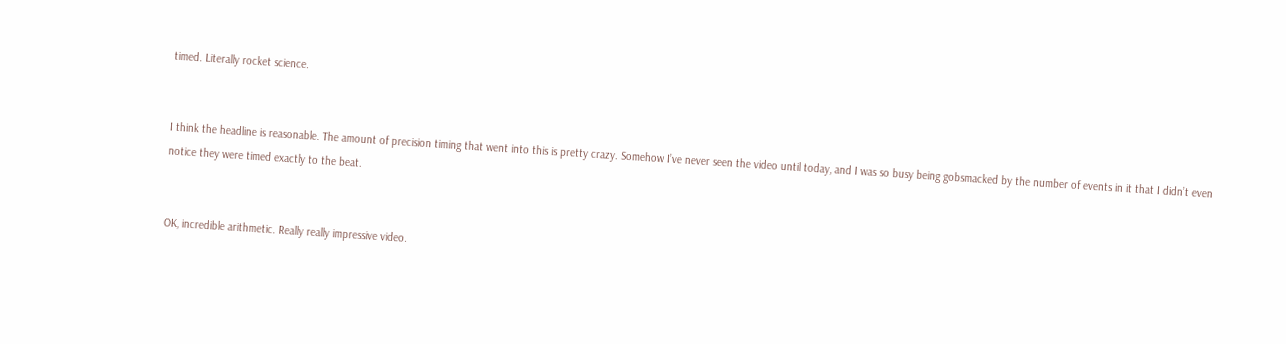timed. Literally rocket science.


I think the headline is reasonable. The amount of precision timing that went into this is pretty crazy. Somehow I’ve never seen the video until today, and I was so busy being gobsmacked by the number of events in it that I didn’t even notice they were timed exactly to the beat.


OK, incredible arithmetic. Really really impressive video.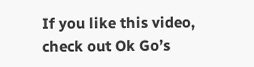If you like this video, check out Ok Go’s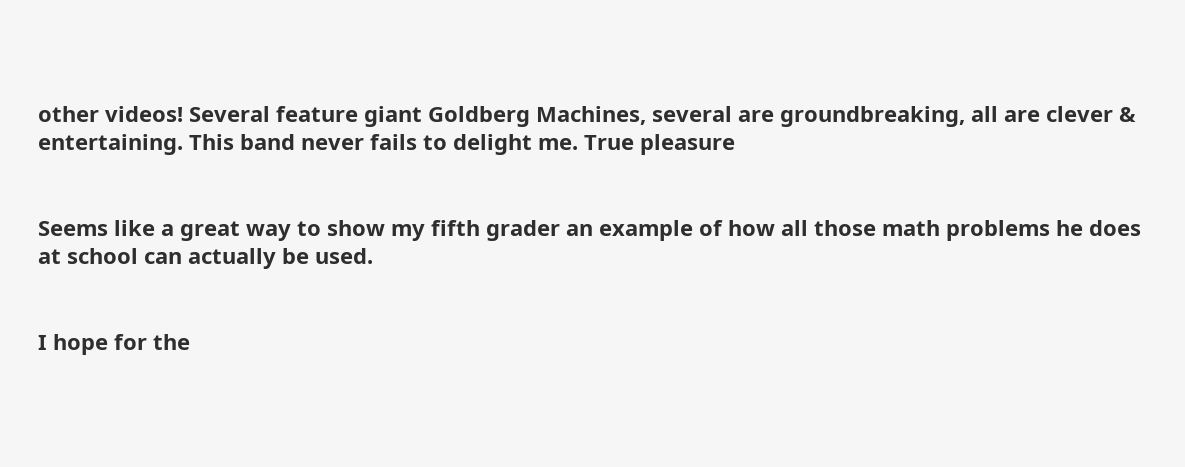other videos! Several feature giant Goldberg Machines, several are groundbreaking, all are clever & entertaining. This band never fails to delight me. True pleasure


Seems like a great way to show my fifth grader an example of how all those math problems he does at school can actually be used.


I hope for the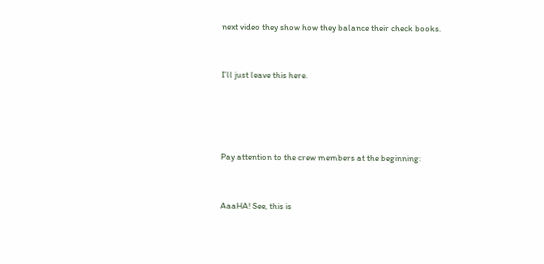next video they show how they balance their check books.


I’ll just leave this here.




Pay attention to the crew members at the beginning:


AaaHA! See, this is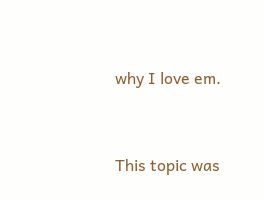why I love em.


This topic was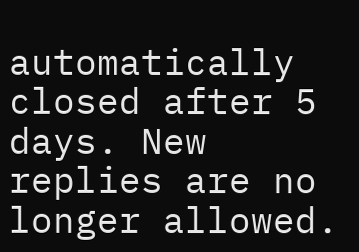automatically closed after 5 days. New replies are no longer allowed.